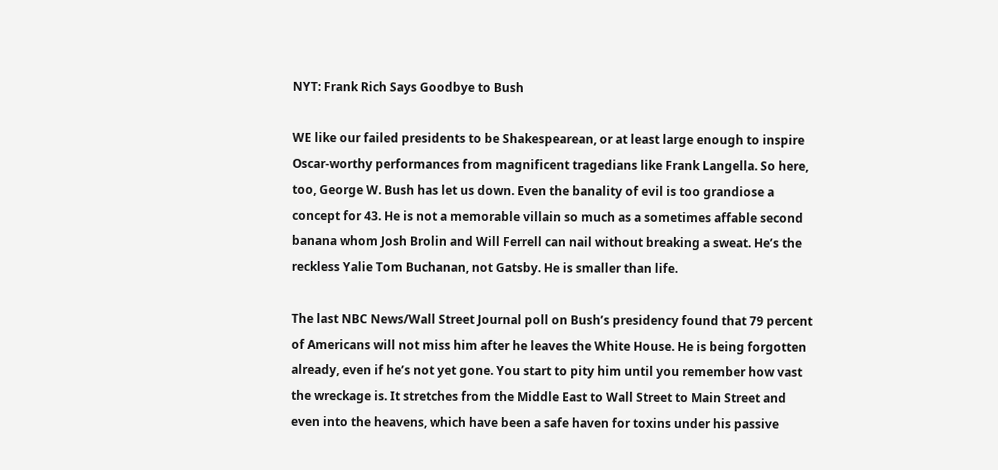NYT: Frank Rich Says Goodbye to Bush

WE like our failed presidents to be Shakespearean, or at least large enough to inspire Oscar-worthy performances from magnificent tragedians like Frank Langella. So here, too, George W. Bush has let us down. Even the banality of evil is too grandiose a concept for 43. He is not a memorable villain so much as a sometimes affable second banana whom Josh Brolin and Will Ferrell can nail without breaking a sweat. He’s the reckless Yalie Tom Buchanan, not Gatsby. He is smaller than life.

The last NBC News/Wall Street Journal poll on Bush’s presidency found that 79 percent of Americans will not miss him after he leaves the White House. He is being forgotten already, even if he’s not yet gone. You start to pity him until you remember how vast the wreckage is. It stretches from the Middle East to Wall Street to Main Street and even into the heavens, which have been a safe haven for toxins under his passive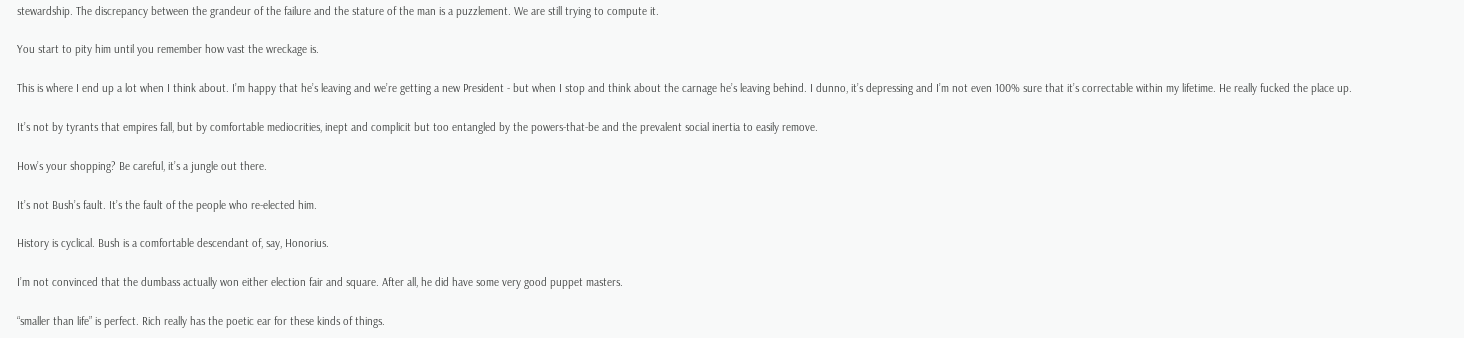stewardship. The discrepancy between the grandeur of the failure and the stature of the man is a puzzlement. We are still trying to compute it.

You start to pity him until you remember how vast the wreckage is.

This is where I end up a lot when I think about. I’m happy that he’s leaving and we’re getting a new President - but when I stop and think about the carnage he’s leaving behind. I dunno, it’s depressing and I’m not even 100% sure that it’s correctable within my lifetime. He really fucked the place up.

It’s not by tyrants that empires fall, but by comfortable mediocrities, inept and complicit but too entangled by the powers-that-be and the prevalent social inertia to easily remove.

How’s your shopping? Be careful, it’s a jungle out there.

It’s not Bush’s fault. It’s the fault of the people who re-elected him.

History is cyclical. Bush is a comfortable descendant of, say, Honorius.

I’m not convinced that the dumbass actually won either election fair and square. After all, he did have some very good puppet masters.

“smaller than life” is perfect. Rich really has the poetic ear for these kinds of things.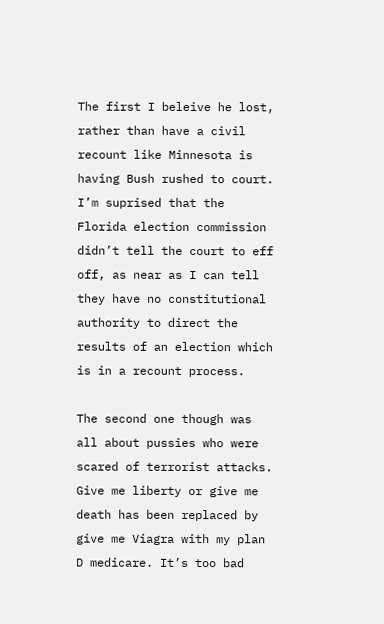The first I beleive he lost, rather than have a civil recount like Minnesota is having Bush rushed to court. I’m suprised that the Florida election commission didn’t tell the court to eff off, as near as I can tell they have no constitutional authority to direct the results of an election which is in a recount process.

The second one though was all about pussies who were scared of terrorist attacks. Give me liberty or give me death has been replaced by give me Viagra with my plan D medicare. It’s too bad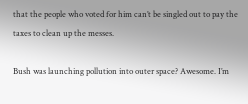that the people who voted for him can’t be singled out to pay the taxes to clean up the messes.

Bush was launching pollution into outer space? Awesome. I’m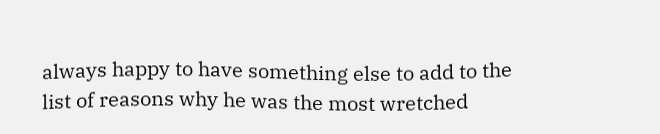always happy to have something else to add to the list of reasons why he was the most wretched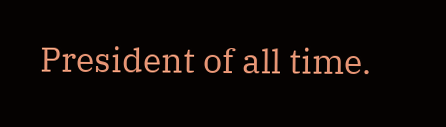President of all time.